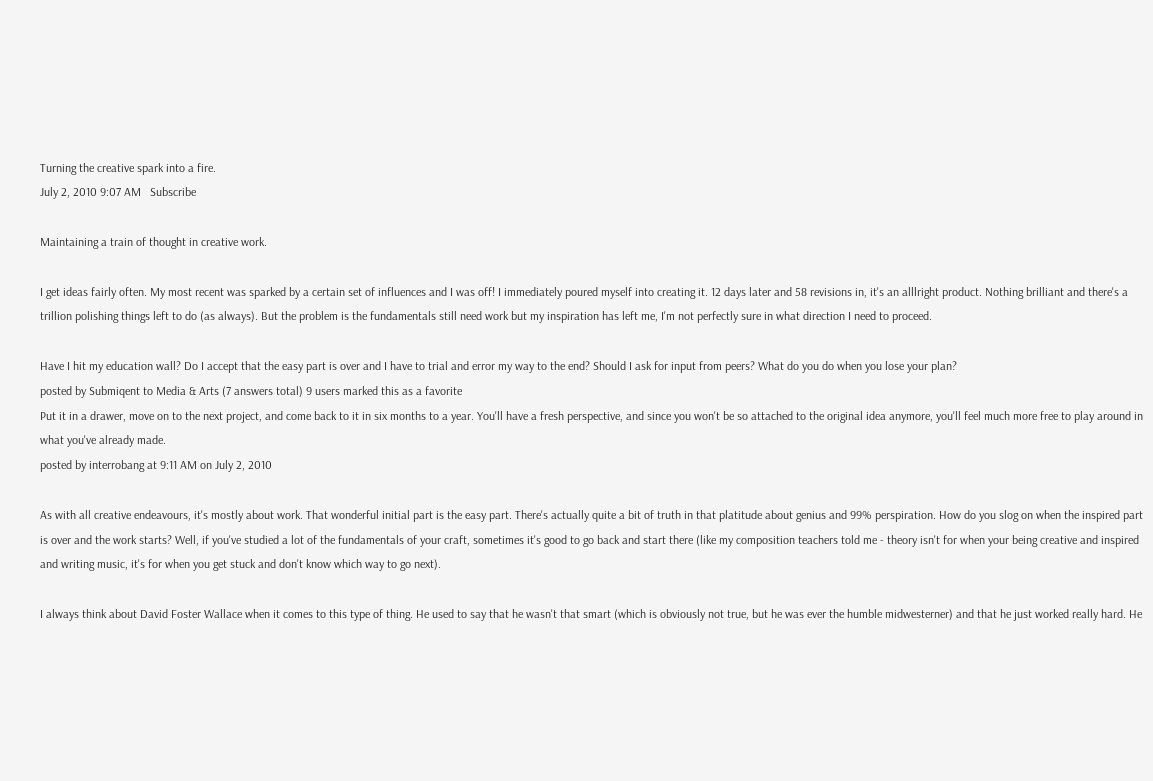Turning the creative spark into a fire.
July 2, 2010 9:07 AM   Subscribe

Maintaining a train of thought in creative work.

I get ideas fairly often. My most recent was sparked by a certain set of influences and I was off! I immediately poured myself into creating it. 12 days later and 58 revisions in, it's an alllright product. Nothing brilliant and there's a trillion polishing things left to do (as always). But the problem is the fundamentals still need work but my inspiration has left me, I'm not perfectly sure in what direction I need to proceed.

Have I hit my education wall? Do I accept that the easy part is over and I have to trial and error my way to the end? Should I ask for input from peers? What do you do when you lose your plan?
posted by Submiqent to Media & Arts (7 answers total) 9 users marked this as a favorite
Put it in a drawer, move on to the next project, and come back to it in six months to a year. You'll have a fresh perspective, and since you won't be so attached to the original idea anymore, you'll feel much more free to play around in what you've already made.
posted by interrobang at 9:11 AM on July 2, 2010

As with all creative endeavours, it's mostly about work. That wonderful initial part is the easy part. There's actually quite a bit of truth in that platitude about genius and 99% perspiration. How do you slog on when the inspired part is over and the work starts? Well, if you've studied a lot of the fundamentals of your craft, sometimes it's good to go back and start there (like my composition teachers told me - theory isn't for when your being creative and inspired and writing music, it's for when you get stuck and don't know which way to go next).

I always think about David Foster Wallace when it comes to this type of thing. He used to say that he wasn't that smart (which is obviously not true, but he was ever the humble midwesterner) and that he just worked really hard. He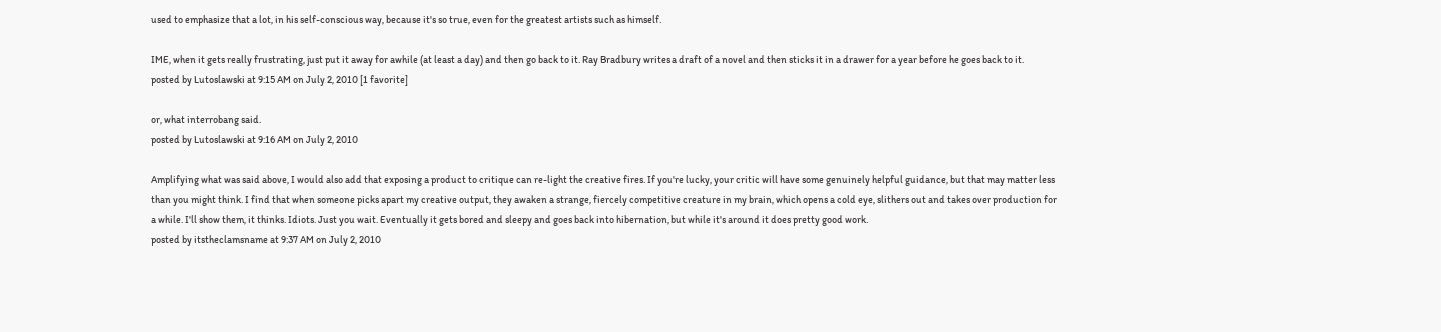used to emphasize that a lot, in his self-conscious way, because it's so true, even for the greatest artists such as himself.

IME, when it gets really frustrating, just put it away for awhile (at least a day) and then go back to it. Ray Bradbury writes a draft of a novel and then sticks it in a drawer for a year before he goes back to it.
posted by Lutoslawski at 9:15 AM on July 2, 2010 [1 favorite]

or, what interrobang said.
posted by Lutoslawski at 9:16 AM on July 2, 2010

Amplifying what was said above, I would also add that exposing a product to critique can re-light the creative fires. If you're lucky, your critic will have some genuinely helpful guidance, but that may matter less than you might think. I find that when someone picks apart my creative output, they awaken a strange, fiercely competitive creature in my brain, which opens a cold eye, slithers out and takes over production for a while. I'll show them, it thinks. Idiots. Just you wait. Eventually it gets bored and sleepy and goes back into hibernation, but while it's around it does pretty good work.
posted by itstheclamsname at 9:37 AM on July 2, 2010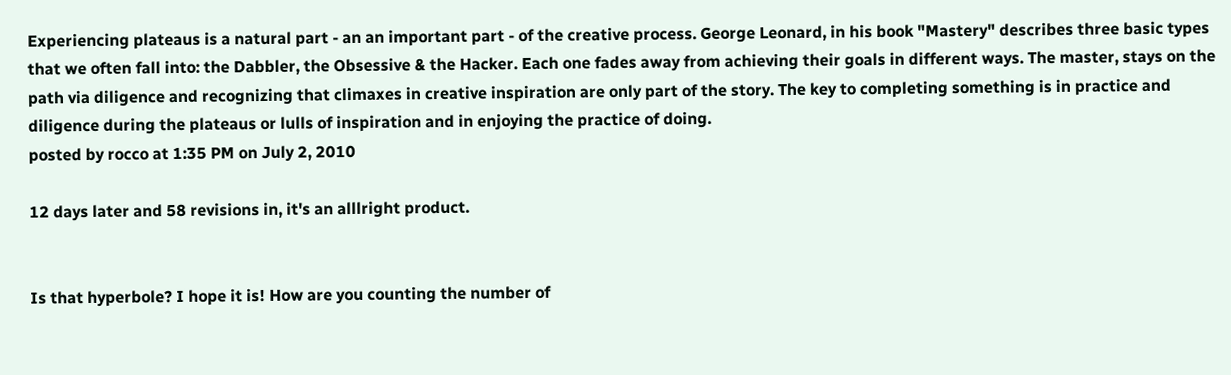Experiencing plateaus is a natural part - an an important part - of the creative process. George Leonard, in his book "Mastery" describes three basic types that we often fall into: the Dabbler, the Obsessive & the Hacker. Each one fades away from achieving their goals in different ways. The master, stays on the path via diligence and recognizing that climaxes in creative inspiration are only part of the story. The key to completing something is in practice and diligence during the plateaus or lulls of inspiration and in enjoying the practice of doing.
posted by rocco at 1:35 PM on July 2, 2010

12 days later and 58 revisions in, it's an alllright product.


Is that hyperbole? I hope it is! How are you counting the number of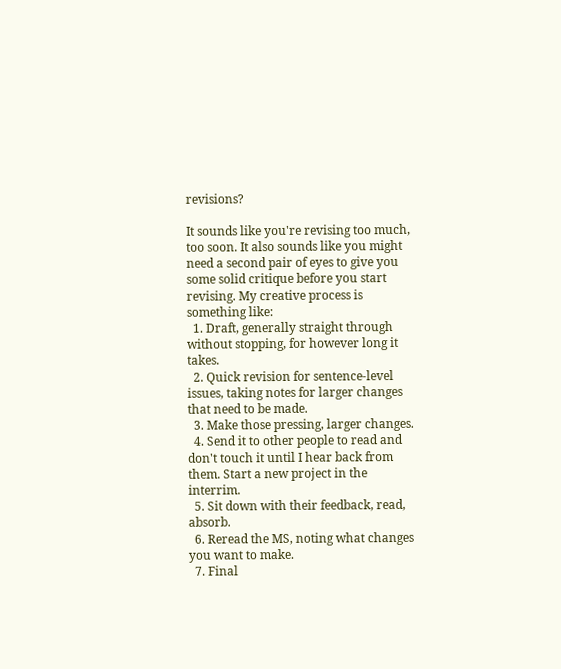revisions?

It sounds like you're revising too much, too soon. It also sounds like you might need a second pair of eyes to give you some solid critique before you start revising. My creative process is something like:
  1. Draft, generally straight through without stopping, for however long it takes.
  2. Quick revision for sentence-level issues, taking notes for larger changes that need to be made.
  3. Make those pressing, larger changes.
  4. Send it to other people to read and don't touch it until I hear back from them. Start a new project in the interrim.
  5. Sit down with their feedback, read, absorb.
  6. Reread the MS, noting what changes you want to make.
  7. Final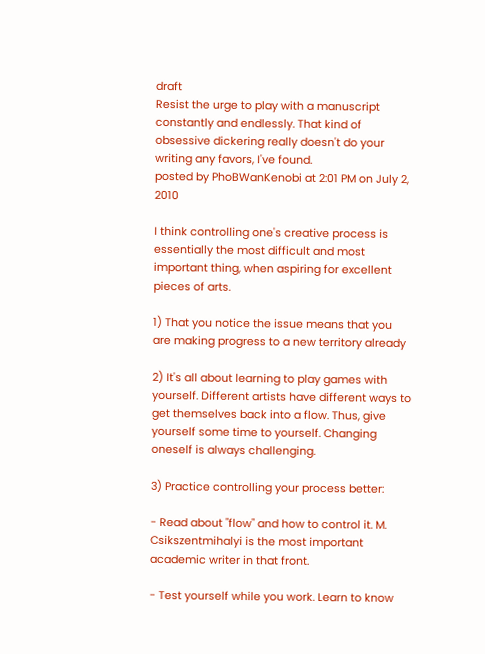draft
Resist the urge to play with a manuscript constantly and endlessly. That kind of obsessive dickering really doesn't do your writing any favors, I've found.
posted by PhoBWanKenobi at 2:01 PM on July 2, 2010

I think controlling one's creative process is essentially the most difficult and most important thing, when aspiring for excellent pieces of arts.

1) That you notice the issue means that you are making progress to a new territory already

2) It's all about learning to play games with yourself. Different artists have different ways to get themselves back into a flow. Thus, give yourself some time to yourself. Changing oneself is always challenging.

3) Practice controlling your process better:

- Read about "flow" and how to control it. M. Csikszentmihalyi is the most important academic writer in that front.

- Test yourself while you work. Learn to know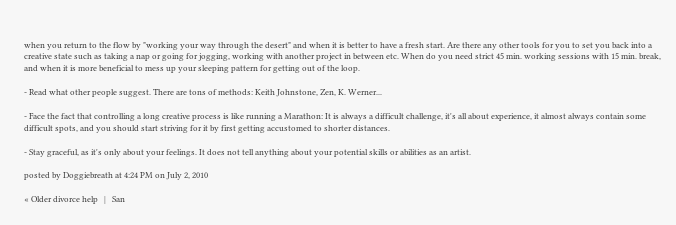when you return to the flow by "working your way through the desert" and when it is better to have a fresh start. Are there any other tools for you to set you back into a creative state such as taking a nap or going for jogging, working with another project in between etc. When do you need strict 45 min. working sessions with 15 min. break, and when it is more beneficial to mess up your sleeping pattern for getting out of the loop.

- Read what other people suggest. There are tons of methods: Keith Johnstone, Zen, K. Werner...

- Face the fact that controlling a long creative process is like running a Marathon: It is always a difficult challenge, it's all about experience, it almost always contain some difficult spots, and you should start striving for it by first getting accustomed to shorter distances.

- Stay graceful, as it's only about your feelings. It does not tell anything about your potential skills or abilities as an artist.

posted by Doggiebreath at 4:24 PM on July 2, 2010

« Older divorce help   |   San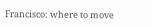Francisco: where to move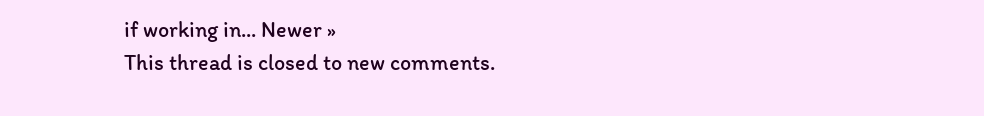if working in... Newer »
This thread is closed to new comments.